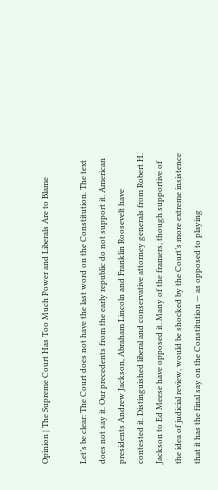Opinion | The Supreme Court Has Too Much Power and Liberals Are to Blame

Let’s be clear: The Court does not have the last word on the Constitution. The text does not say it. Our precedents from the early republic do not support it. American presidents Andrew Jackson, Abraham Lincoln and Franklin Roosevelt have contested it. Distinguished liberal and conservative attorney generals from Robert H. Jackson to Ed Meese have opposed it. Many of the framers, though supportive of the idea of judicial review, would be shocked by the Court’s more extreme insistence that it has the final say on the Constitution — as opposed to playing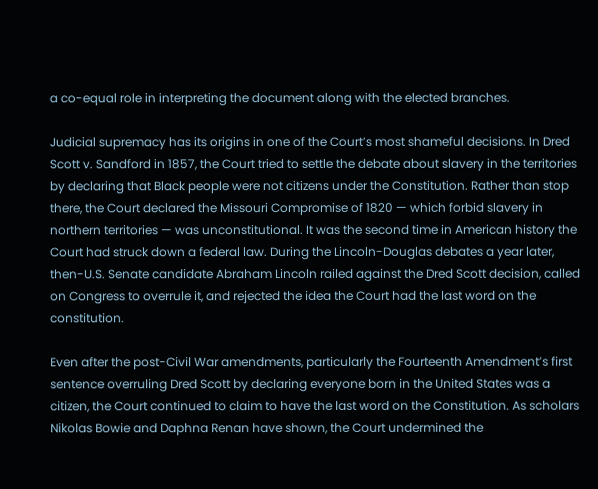a co-equal role in interpreting the document along with the elected branches.

Judicial supremacy has its origins in one of the Court’s most shameful decisions. In Dred Scott v. Sandford in 1857, the Court tried to settle the debate about slavery in the territories by declaring that Black people were not citizens under the Constitution. Rather than stop there, the Court declared the Missouri Compromise of 1820 — which forbid slavery in northern territories — was unconstitutional. It was the second time in American history the Court had struck down a federal law. During the Lincoln-Douglas debates a year later, then-U.S. Senate candidate Abraham Lincoln railed against the Dred Scott decision, called on Congress to overrule it, and rejected the idea the Court had the last word on the constitution.

Even after the post-Civil War amendments, particularly the Fourteenth Amendment’s first sentence overruling Dred Scott by declaring everyone born in the United States was a citizen, the Court continued to claim to have the last word on the Constitution. As scholars Nikolas Bowie and Daphna Renan have shown, the Court undermined the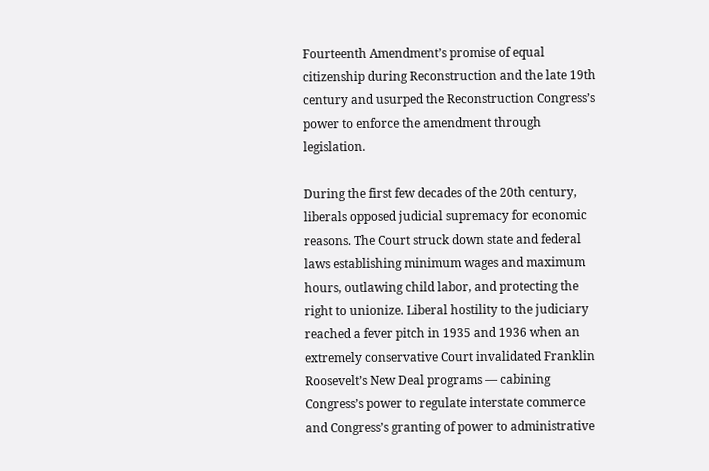Fourteenth Amendment’s promise of equal citizenship during Reconstruction and the late 19th century and usurped the Reconstruction Congress’s power to enforce the amendment through legislation.

During the first few decades of the 20th century, liberals opposed judicial supremacy for economic reasons. The Court struck down state and federal laws establishing minimum wages and maximum hours, outlawing child labor, and protecting the right to unionize. Liberal hostility to the judiciary reached a fever pitch in 1935 and 1936 when an extremely conservative Court invalidated Franklin Roosevelt’s New Deal programs — cabining Congress’s power to regulate interstate commerce and Congress’s granting of power to administrative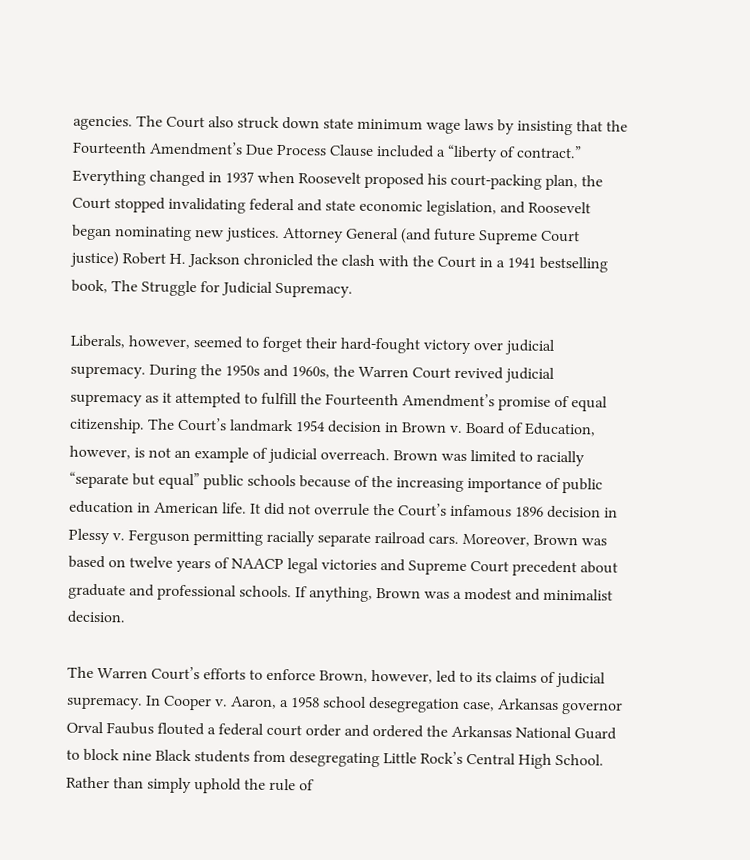agencies. The Court also struck down state minimum wage laws by insisting that the Fourteenth Amendment’s Due Process Clause included a “liberty of contract.” Everything changed in 1937 when Roosevelt proposed his court-packing plan, the Court stopped invalidating federal and state economic legislation, and Roosevelt began nominating new justices. Attorney General (and future Supreme Court justice) Robert H. Jackson chronicled the clash with the Court in a 1941 bestselling book, The Struggle for Judicial Supremacy.

Liberals, however, seemed to forget their hard-fought victory over judicial supremacy. During the 1950s and 1960s, the Warren Court revived judicial supremacy as it attempted to fulfill the Fourteenth Amendment’s promise of equal citizenship. The Court’s landmark 1954 decision in Brown v. Board of Education, however, is not an example of judicial overreach. Brown was limited to racially “separate but equal” public schools because of the increasing importance of public education in American life. It did not overrule the Court’s infamous 1896 decision in Plessy v. Ferguson permitting racially separate railroad cars. Moreover, Brown was based on twelve years of NAACP legal victories and Supreme Court precedent about graduate and professional schools. If anything, Brown was a modest and minimalist decision.

The Warren Court’s efforts to enforce Brown, however, led to its claims of judicial supremacy. In Cooper v. Aaron, a 1958 school desegregation case, Arkansas governor Orval Faubus flouted a federal court order and ordered the Arkansas National Guard to block nine Black students from desegregating Little Rock’s Central High School. Rather than simply uphold the rule of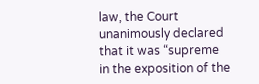law, the Court unanimously declared that it was “supreme in the exposition of the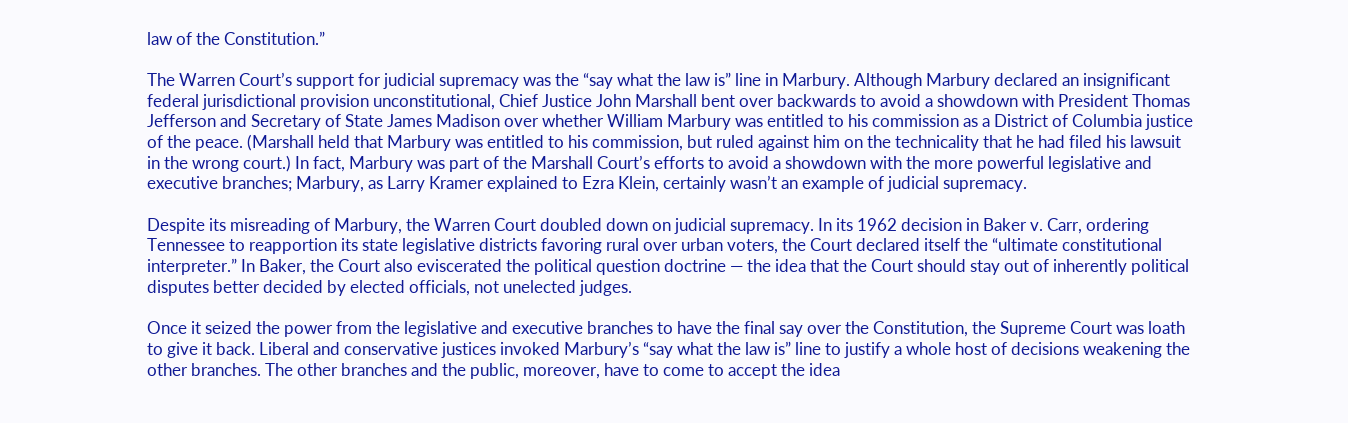law of the Constitution.”

The Warren Court’s support for judicial supremacy was the “say what the law is” line in Marbury. Although Marbury declared an insignificant federal jurisdictional provision unconstitutional, Chief Justice John Marshall bent over backwards to avoid a showdown with President Thomas Jefferson and Secretary of State James Madison over whether William Marbury was entitled to his commission as a District of Columbia justice of the peace. (Marshall held that Marbury was entitled to his commission, but ruled against him on the technicality that he had filed his lawsuit in the wrong court.) In fact, Marbury was part of the Marshall Court’s efforts to avoid a showdown with the more powerful legislative and executive branches; Marbury, as Larry Kramer explained to Ezra Klein, certainly wasn’t an example of judicial supremacy.

Despite its misreading of Marbury, the Warren Court doubled down on judicial supremacy. In its 1962 decision in Baker v. Carr, ordering Tennessee to reapportion its state legislative districts favoring rural over urban voters, the Court declared itself the “ultimate constitutional interpreter.” In Baker, the Court also eviscerated the political question doctrine — the idea that the Court should stay out of inherently political disputes better decided by elected officials, not unelected judges.

Once it seized the power from the legislative and executive branches to have the final say over the Constitution, the Supreme Court was loath to give it back. Liberal and conservative justices invoked Marbury’s “say what the law is” line to justify a whole host of decisions weakening the other branches. The other branches and the public, moreover, have to come to accept the idea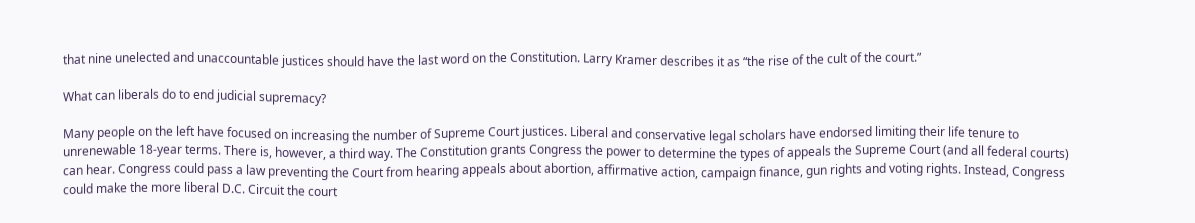that nine unelected and unaccountable justices should have the last word on the Constitution. Larry Kramer describes it as “the rise of the cult of the court.”

What can liberals do to end judicial supremacy?

Many people on the left have focused on increasing the number of Supreme Court justices. Liberal and conservative legal scholars have endorsed limiting their life tenure to unrenewable 18-year terms. There is, however, a third way. The Constitution grants Congress the power to determine the types of appeals the Supreme Court (and all federal courts) can hear. Congress could pass a law preventing the Court from hearing appeals about abortion, affirmative action, campaign finance, gun rights and voting rights. Instead, Congress could make the more liberal D.C. Circuit the court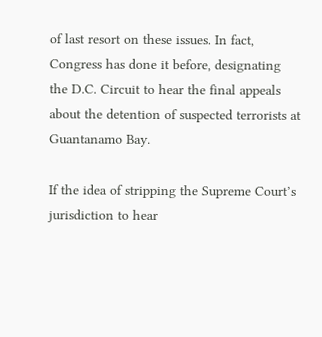of last resort on these issues. In fact, Congress has done it before, designating the D.C. Circuit to hear the final appeals about the detention of suspected terrorists at Guantanamo Bay.

If the idea of stripping the Supreme Court’s jurisdiction to hear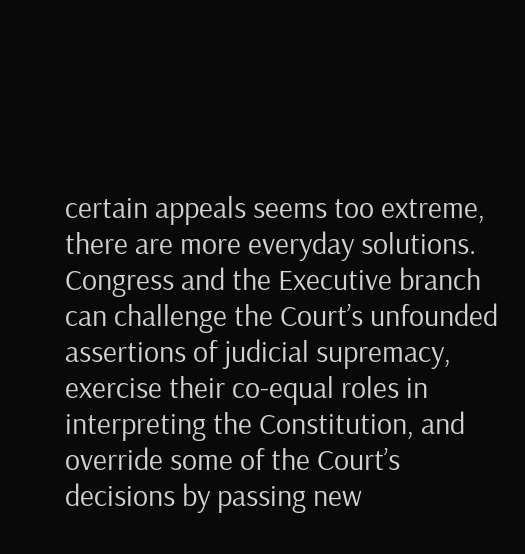certain appeals seems too extreme, there are more everyday solutions. Congress and the Executive branch can challenge the Court’s unfounded assertions of judicial supremacy, exercise their co-equal roles in interpreting the Constitution, and override some of the Court’s decisions by passing new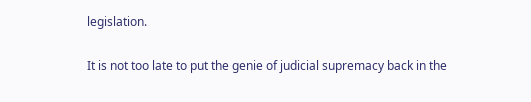legislation.

It is not too late to put the genie of judicial supremacy back in the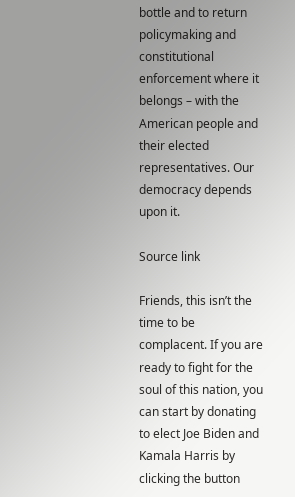bottle and to return policymaking and constitutional enforcement where it belongs – with the American people and their elected representatives. Our democracy depends upon it.

Source link

Friends, this isn’t the time to be complacent. If you are ready to fight for the soul of this nation, you can start by donating to elect Joe Biden and Kamala Harris by clicking the button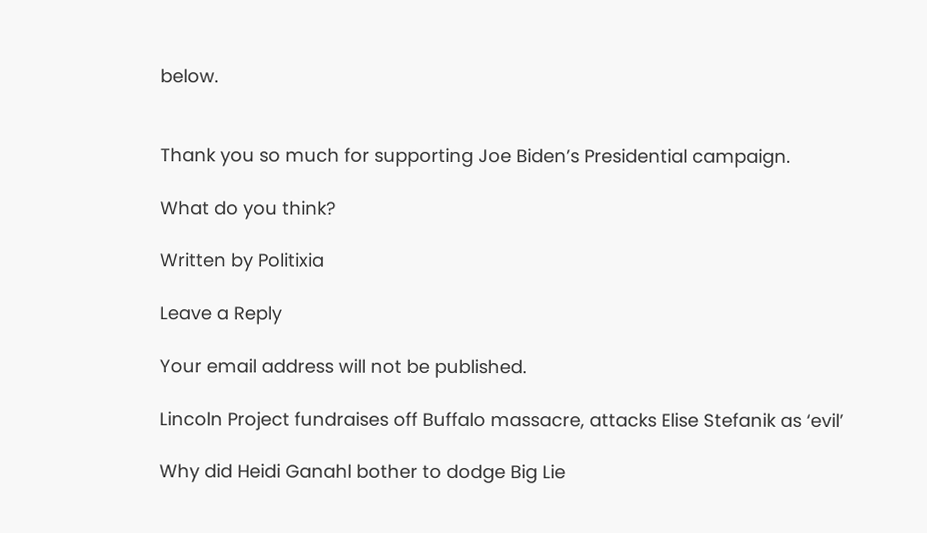below.


Thank you so much for supporting Joe Biden’s Presidential campaign.

What do you think?

Written by Politixia

Leave a Reply

Your email address will not be published.

Lincoln Project fundraises off Buffalo massacre, attacks Elise Stefanik as ‘evil’

Why did Heidi Ganahl bother to dodge Big Lie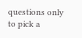questions only to pick a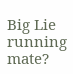Big Lie running mate?